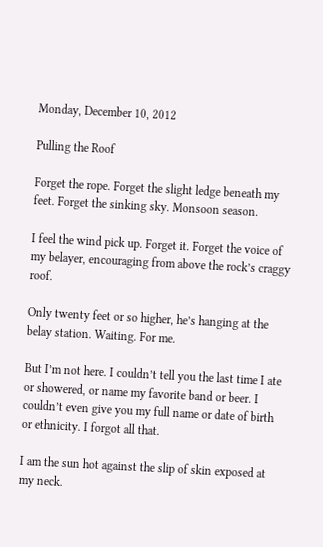Monday, December 10, 2012

Pulling the Roof

Forget the rope. Forget the slight ledge beneath my feet. Forget the sinking sky. Monsoon season.

I feel the wind pick up. Forget it. Forget the voice of my belayer, encouraging from above the rock’s craggy roof.

Only twenty feet or so higher, he’s hanging at the belay station. Waiting. For me.

But I’m not here. I couldn’t tell you the last time I ate or showered, or name my favorite band or beer. I couldn’t even give you my full name or date of birth or ethnicity. I forgot all that.

I am the sun hot against the slip of skin exposed at my neck.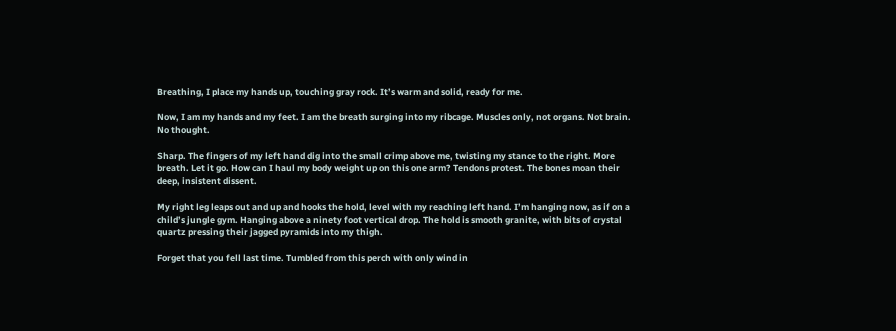Breathing, I place my hands up, touching gray rock. It’s warm and solid, ready for me.

Now, I am my hands and my feet. I am the breath surging into my ribcage. Muscles only, not organs. Not brain. No thought.

Sharp. The fingers of my left hand dig into the small crimp above me, twisting my stance to the right. More breath. Let it go. How can I haul my body weight up on this one arm? Tendons protest. The bones moan their deep, insistent dissent.

My right leg leaps out and up and hooks the hold, level with my reaching left hand. I’m hanging now, as if on a child’s jungle gym. Hanging above a ninety foot vertical drop. The hold is smooth granite, with bits of crystal quartz pressing their jagged pyramids into my thigh.

Forget that you fell last time. Tumbled from this perch with only wind in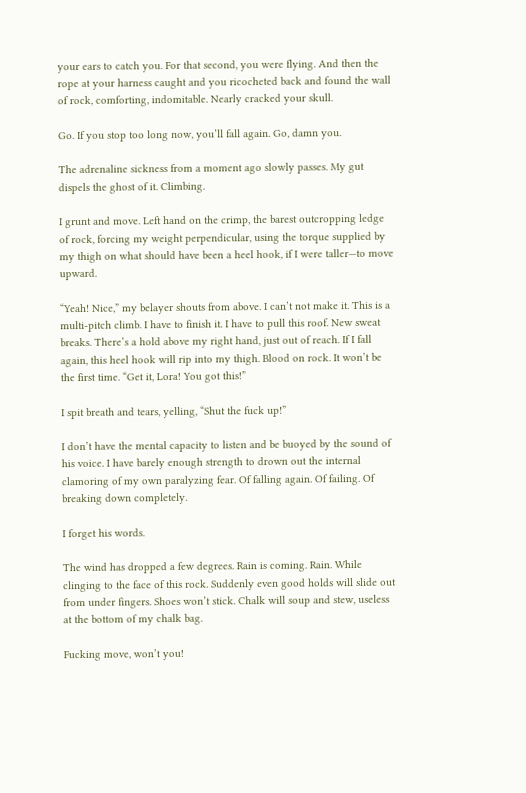your ears to catch you. For that second, you were flying. And then the rope at your harness caught and you ricocheted back and found the wall of rock, comforting, indomitable. Nearly cracked your skull.

Go. If you stop too long now, you’ll fall again. Go, damn you.

The adrenaline sickness from a moment ago slowly passes. My gut dispels the ghost of it. Climbing.

I grunt and move. Left hand on the crimp, the barest outcropping ledge of rock, forcing my weight perpendicular, using the torque supplied by my thigh on what should have been a heel hook, if I were taller—to move upward.

“Yeah! Nice,” my belayer shouts from above. I can’t not make it. This is a multi-pitch climb. I have to finish it. I have to pull this roof. New sweat breaks. There’s a hold above my right hand, just out of reach. If I fall again, this heel hook will rip into my thigh. Blood on rock. It won’t be the first time. “Get it, Lora! You got this!”

I spit breath and tears, yelling, “Shut the fuck up!”

I don’t have the mental capacity to listen and be buoyed by the sound of his voice. I have barely enough strength to drown out the internal clamoring of my own paralyzing fear. Of falling again. Of failing. Of breaking down completely.

I forget his words.

The wind has dropped a few degrees. Rain is coming. Rain. While clinging to the face of this rock. Suddenly even good holds will slide out from under fingers. Shoes won’t stick. Chalk will soup and stew, useless at the bottom of my chalk bag.

Fucking move, won’t you!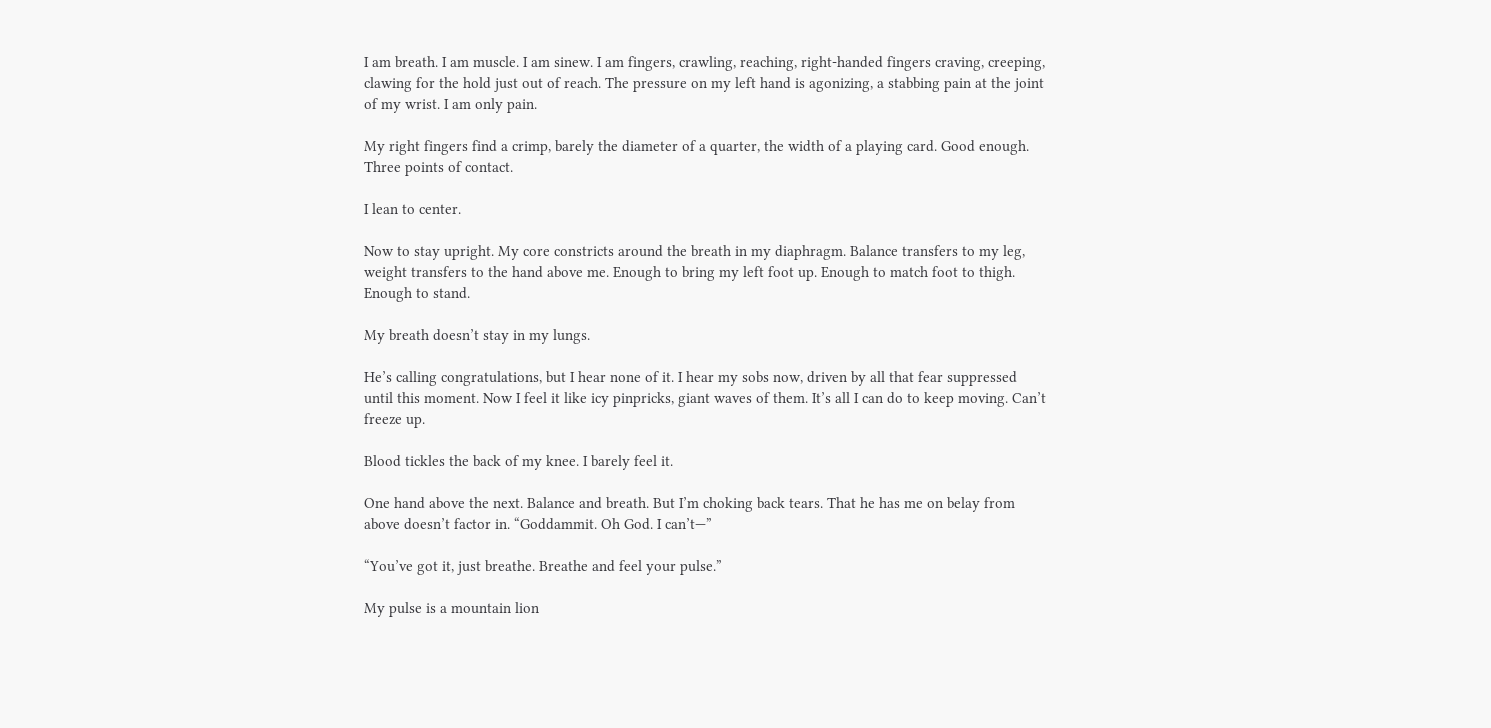I am breath. I am muscle. I am sinew. I am fingers, crawling, reaching, right-handed fingers craving, creeping, clawing for the hold just out of reach. The pressure on my left hand is agonizing, a stabbing pain at the joint of my wrist. I am only pain.

My right fingers find a crimp, barely the diameter of a quarter, the width of a playing card. Good enough. Three points of contact.

I lean to center.

Now to stay upright. My core constricts around the breath in my diaphragm. Balance transfers to my leg, weight transfers to the hand above me. Enough to bring my left foot up. Enough to match foot to thigh. Enough to stand.

My breath doesn’t stay in my lungs.

He’s calling congratulations, but I hear none of it. I hear my sobs now, driven by all that fear suppressed until this moment. Now I feel it like icy pinpricks, giant waves of them. It’s all I can do to keep moving. Can’t freeze up.

Blood tickles the back of my knee. I barely feel it.

One hand above the next. Balance and breath. But I’m choking back tears. That he has me on belay from above doesn’t factor in. “Goddammit. Oh God. I can’t—”

“You’ve got it, just breathe. Breathe and feel your pulse.”

My pulse is a mountain lion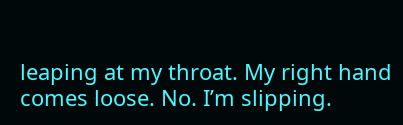leaping at my throat. My right hand comes loose. No. I’m slipping.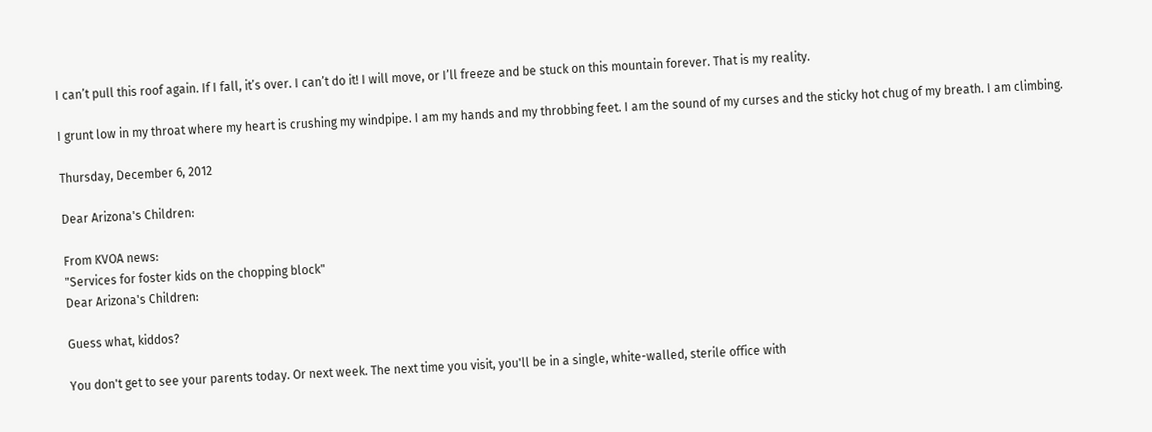I can’t pull this roof again. If I fall, it’s over. I can’t do it! I will move, or I’ll freeze and be stuck on this mountain forever. That is my reality.

I grunt low in my throat where my heart is crushing my windpipe. I am my hands and my throbbing feet. I am the sound of my curses and the sticky hot chug of my breath. I am climbing.

Thursday, December 6, 2012

Dear Arizona's Children:

From KVOA news:
"Services for foster kids on the chopping block"
Dear Arizona's Children:

Guess what, kiddos?

You don't get to see your parents today. Or next week. The next time you visit, you'll be in a single, white-walled, sterile office with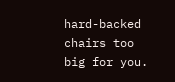hard-backed chairs too big for you.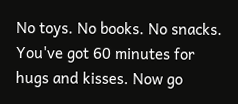No toys. No books. No snacks. You've got 60 minutes for hugs and kisses. Now go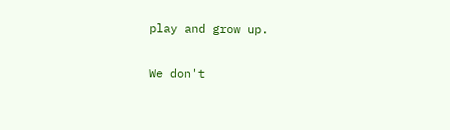play and grow up.

We don't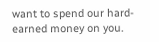want to spend our hard-earned money on you.